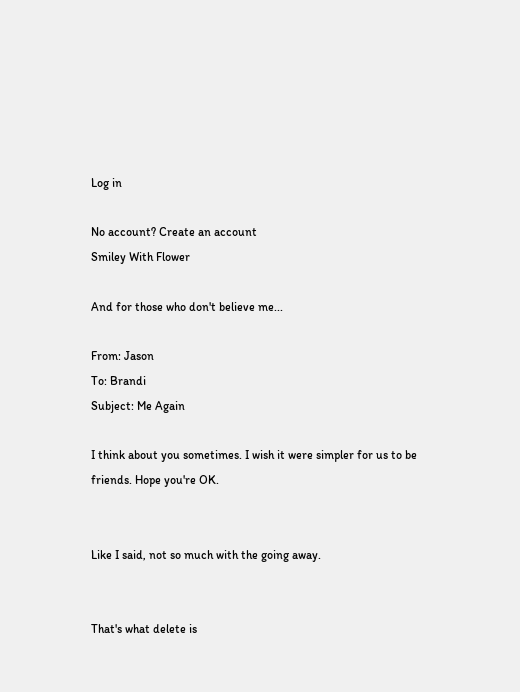Log in

No account? Create an account
Smiley With Flower

And for those who don't believe me...

From: Jason
To: Brandi
Subject: Me Again

I think about you sometimes. I wish it were simpler for us to be
friends. Hope you're OK.


Like I said, not so much with the going away.


That's what delete is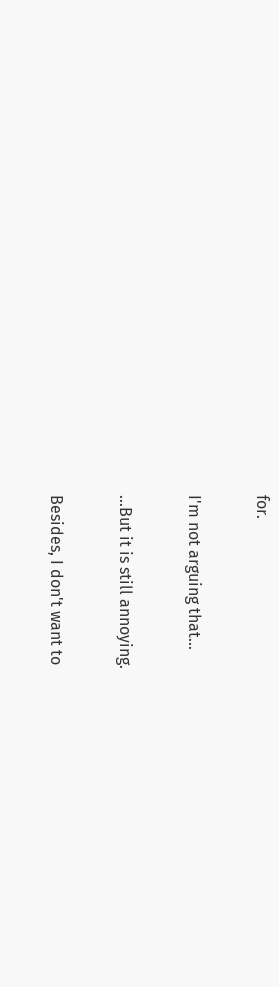for.

I'm not arguing that...

...But it is still annoying.

Besides, I don't want to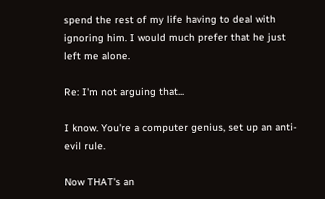spend the rest of my life having to deal with ignoring him. I would much prefer that he just left me alone.

Re: I'm not arguing that...

I know. You're a computer genius, set up an anti-evil rule.

Now THAT's an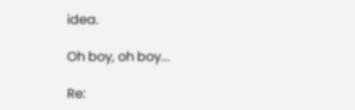idea.

Oh boy, oh boy...

Re: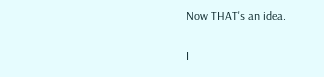Now THAT's an idea.

I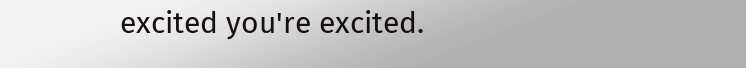excited you're excited.